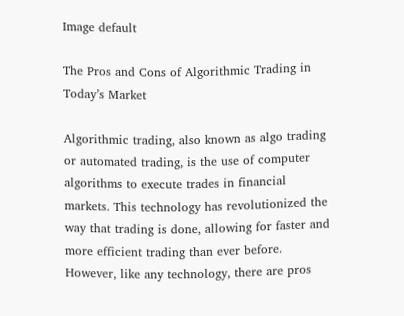Image default

The Pros and Cons of Algorithmic Trading in Today’s Market

Algorithmic trading, also known as algo trading or automated trading, is the use of computer algorithms to execute trades in financial markets. This technology has revolutionized the way that trading is done, allowing for faster and more efficient trading than ever before. However, like any technology, there are pros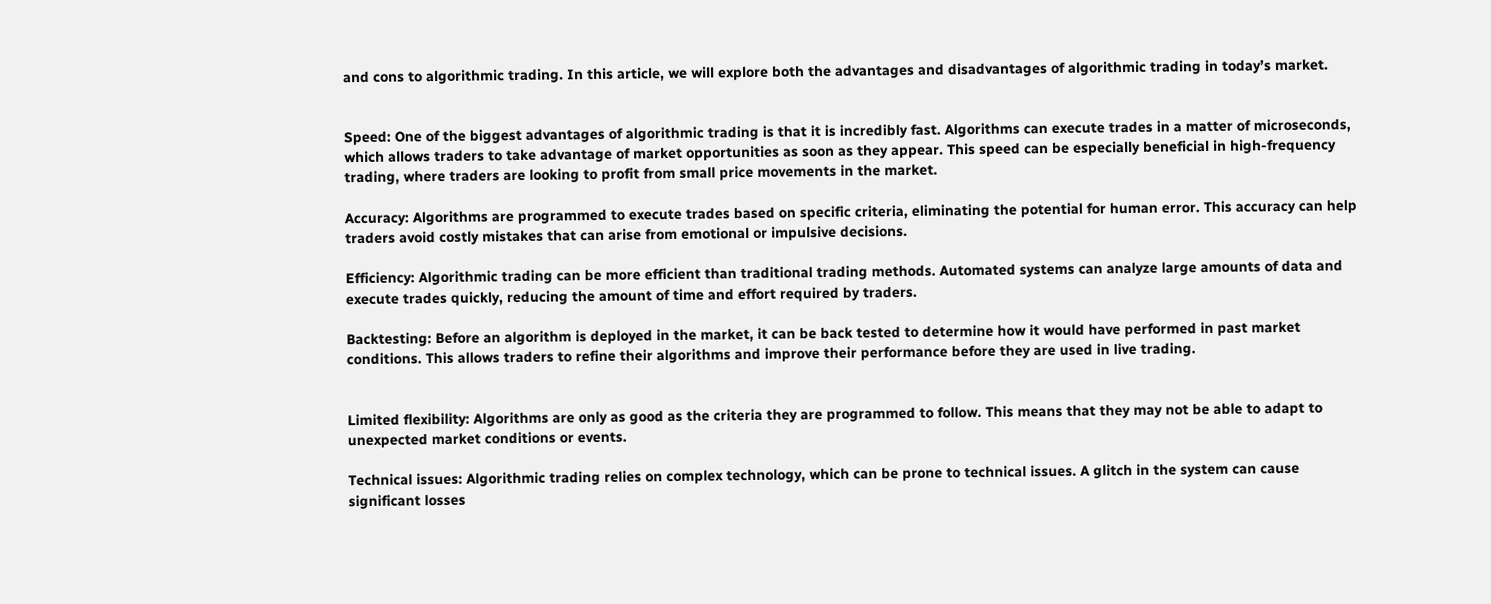and cons to algorithmic trading. In this article, we will explore both the advantages and disadvantages of algorithmic trading in today’s market.


Speed: One of the biggest advantages of algorithmic trading is that it is incredibly fast. Algorithms can execute trades in a matter of microseconds, which allows traders to take advantage of market opportunities as soon as they appear. This speed can be especially beneficial in high-frequency trading, where traders are looking to profit from small price movements in the market.

Accuracy: Algorithms are programmed to execute trades based on specific criteria, eliminating the potential for human error. This accuracy can help traders avoid costly mistakes that can arise from emotional or impulsive decisions.

Efficiency: Algorithmic trading can be more efficient than traditional trading methods. Automated systems can analyze large amounts of data and execute trades quickly, reducing the amount of time and effort required by traders.

Backtesting: Before an algorithm is deployed in the market, it can be back tested to determine how it would have performed in past market conditions. This allows traders to refine their algorithms and improve their performance before they are used in live trading.


Limited flexibility: Algorithms are only as good as the criteria they are programmed to follow. This means that they may not be able to adapt to unexpected market conditions or events.

Technical issues: Algorithmic trading relies on complex technology, which can be prone to technical issues. A glitch in the system can cause significant losses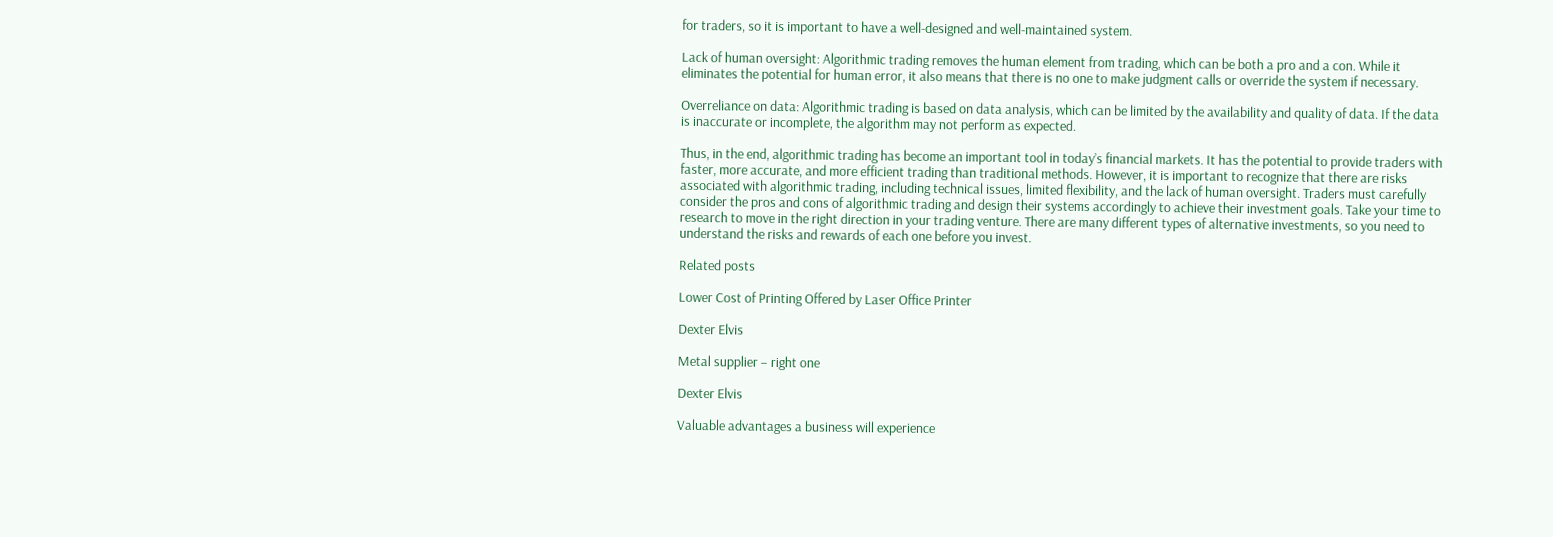for traders, so it is important to have a well-designed and well-maintained system.

Lack of human oversight: Algorithmic trading removes the human element from trading, which can be both a pro and a con. While it eliminates the potential for human error, it also means that there is no one to make judgment calls or override the system if necessary.

Overreliance on data: Algorithmic trading is based on data analysis, which can be limited by the availability and quality of data. If the data is inaccurate or incomplete, the algorithm may not perform as expected.

Thus, in the end, algorithmic trading has become an important tool in today’s financial markets. It has the potential to provide traders with faster, more accurate, and more efficient trading than traditional methods. However, it is important to recognize that there are risks associated with algorithmic trading, including technical issues, limited flexibility, and the lack of human oversight. Traders must carefully consider the pros and cons of algorithmic trading and design their systems accordingly to achieve their investment goals. Take your time to research to move in the right direction in your trading venture. There are many different types of alternative investments, so you need to understand the risks and rewards of each one before you invest.

Related posts

Lower Cost of Printing Offered by Laser Office Printer

Dexter Elvis

Metal supplier – right one

Dexter Elvis

Valuable advantages a business will experience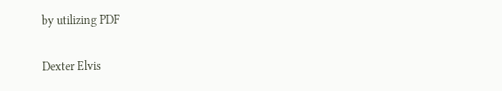by utilizing PDF

Dexter Elvis